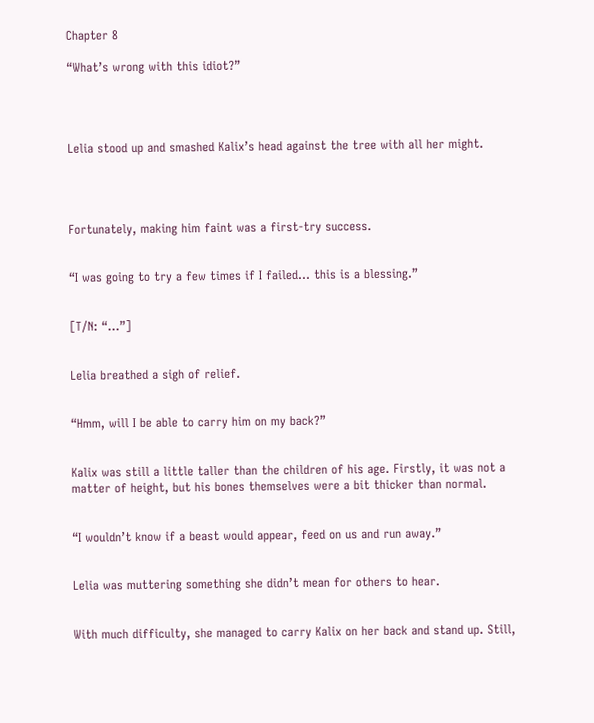Chapter 8

“What’s wrong with this idiot?”




Lelia stood up and smashed Kalix’s head against the tree with all her might.




Fortunately, making him faint was a first-try success.


“I was going to try a few times if I failed… this is a blessing.”


[T/N: “…”]


Lelia breathed a sigh of relief.


“Hmm, will I be able to carry him on my back?”


Kalix was still a little taller than the children of his age. Firstly, it was not a matter of height, but his bones themselves were a bit thicker than normal.


“I wouldn’t know if a beast would appear, feed on us and run away.”


Lelia was muttering something she didn’t mean for others to hear.


With much difficulty, she managed to carry Kalix on her back and stand up. Still,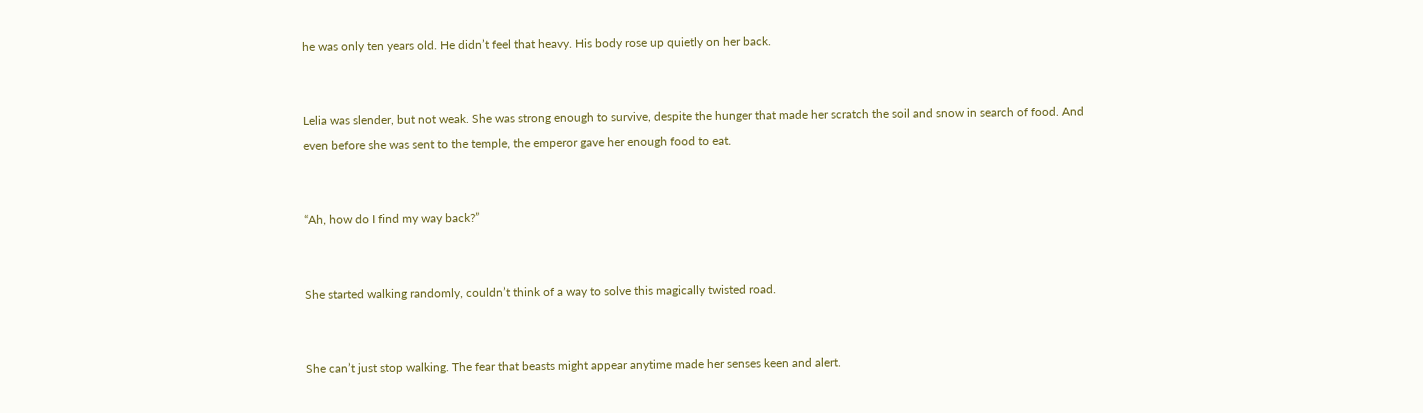he was only ten years old. He didn’t feel that heavy. His body rose up quietly on her back.


Lelia was slender, but not weak. She was strong enough to survive, despite the hunger that made her scratch the soil and snow in search of food. And even before she was sent to the temple, the emperor gave her enough food to eat.


“Ah, how do I find my way back?”


She started walking randomly, couldn’t think of a way to solve this magically twisted road.


She can’t just stop walking. The fear that beasts might appear anytime made her senses keen and alert.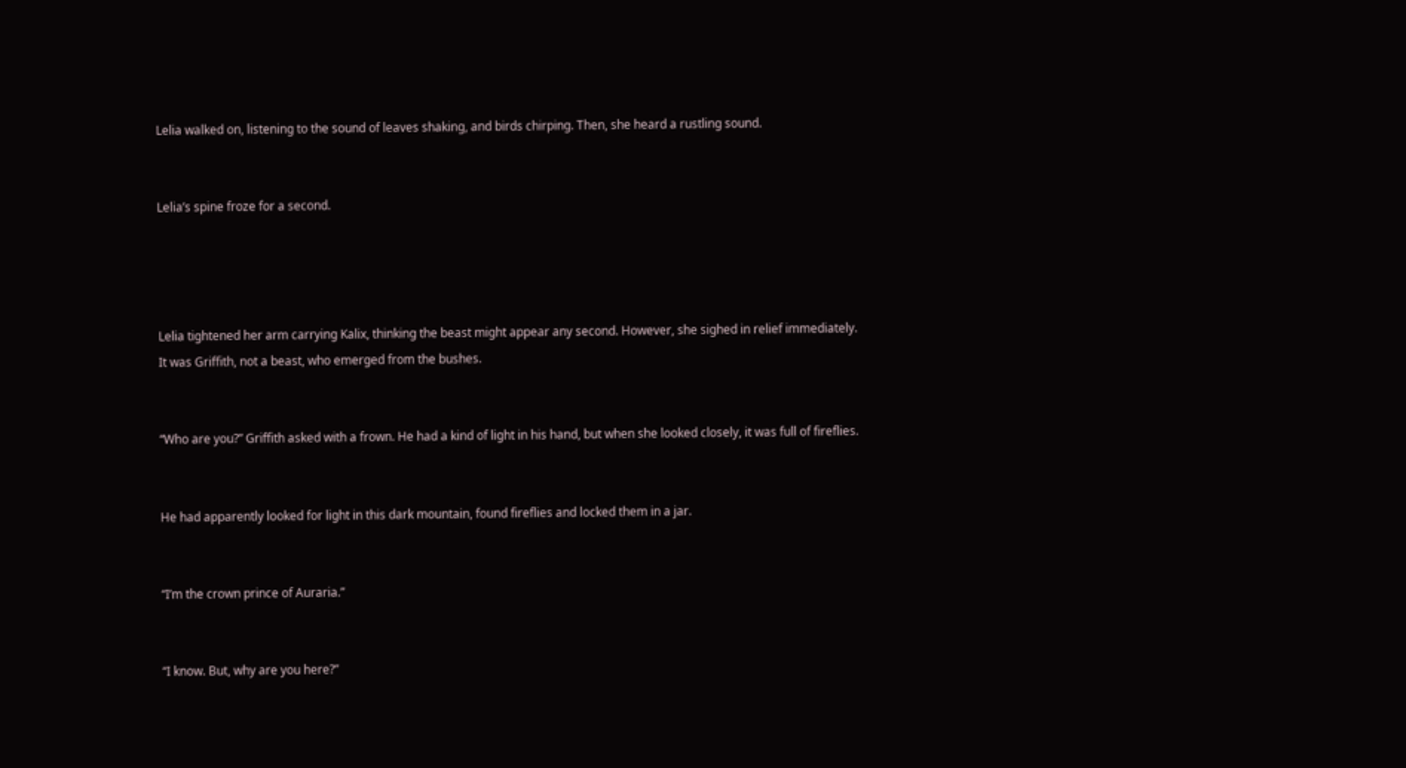Lelia walked on, listening to the sound of leaves shaking, and birds chirping. Then, she heard a rustling sound.


Lelia’s spine froze for a second.




Lelia tightened her arm carrying Kalix, thinking the beast might appear any second. However, she sighed in relief immediately. It was Griffith, not a beast, who emerged from the bushes.


“Who are you?” Griffith asked with a frown. He had a kind of light in his hand, but when she looked closely, it was full of fireflies.


He had apparently looked for light in this dark mountain, found fireflies and locked them in a jar.


“I’m the crown prince of Auraria.”


“I know. But, why are you here?”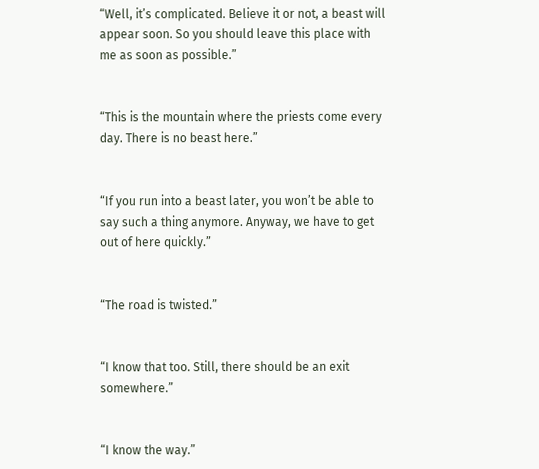“Well, it’s complicated. Believe it or not, a beast will appear soon. So you should leave this place with me as soon as possible.”


“This is the mountain where the priests come every day. There is no beast here.”


“If you run into a beast later, you won’t be able to say such a thing anymore. Anyway, we have to get out of here quickly.”


“The road is twisted.”


“I know that too. Still, there should be an exit somewhere.”


“I know the way.”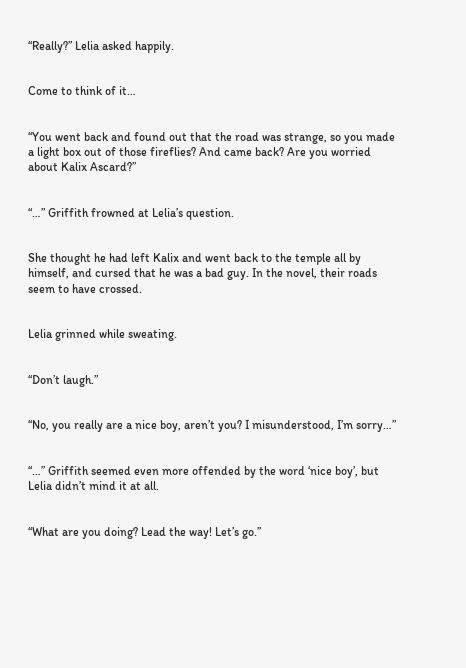“Really?” Lelia asked happily.


Come to think of it…


“You went back and found out that the road was strange, so you made a light box out of those fireflies? And came back? Are you worried about Kalix Ascard?”


“…” Griffith frowned at Lelia’s question.


She thought he had left Kalix and went back to the temple all by himself, and cursed that he was a bad guy. In the novel, their roads seem to have crossed.


Lelia grinned while sweating.


“Don’t laugh.”


“No, you really are a nice boy, aren’t you? I misunderstood, I’m sorry…”


“…” Griffith seemed even more offended by the word ‘nice boy’, but Lelia didn’t mind it at all.


“What are you doing? Lead the way! Let’s go.”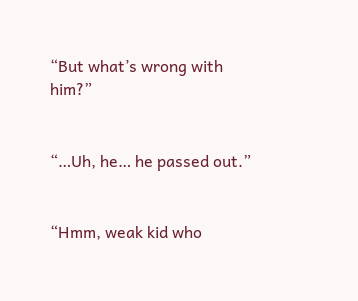“But what’s wrong with him?”


“…Uh, he… he passed out.”


“Hmm, weak kid who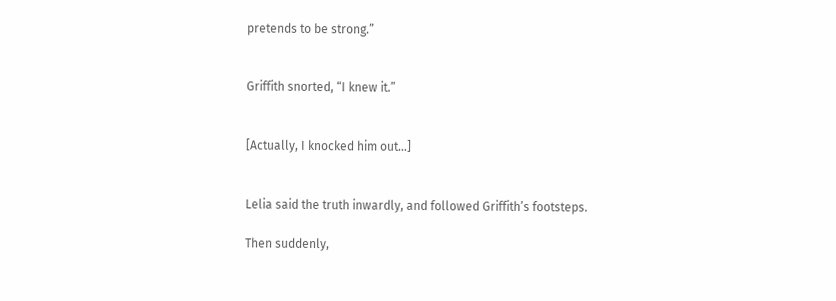pretends to be strong.”


Griffith snorted, “I knew it.”


[Actually, I knocked him out…]


Lelia said the truth inwardly, and followed Griffith’s footsteps.

Then suddenly,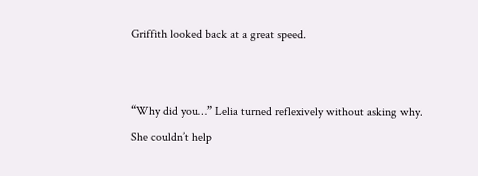Griffith looked back at a great speed.


“Why did you…” Lelia turned reflexively without asking why. She couldn’t help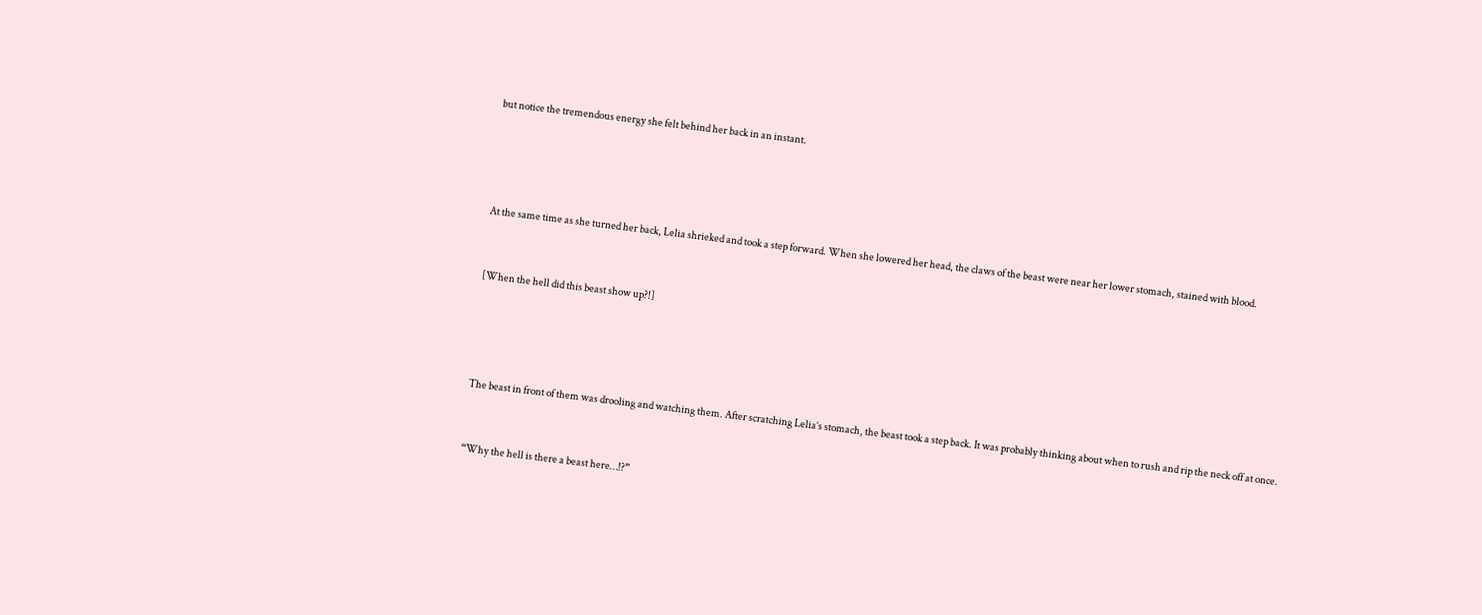but notice the tremendous energy she felt behind her back in an instant.




At the same time as she turned her back, Lelia shrieked and took a step forward. When she lowered her head, the claws of the beast were near her lower stomach, stained with blood.


[When the hell did this beast show up?!]




The beast in front of them was drooling and watching them. After scratching Lelia’s stomach, the beast took a step back. It was probably thinking about when to rush and rip the neck off at once.


“Why the hell is there a beast here…!?”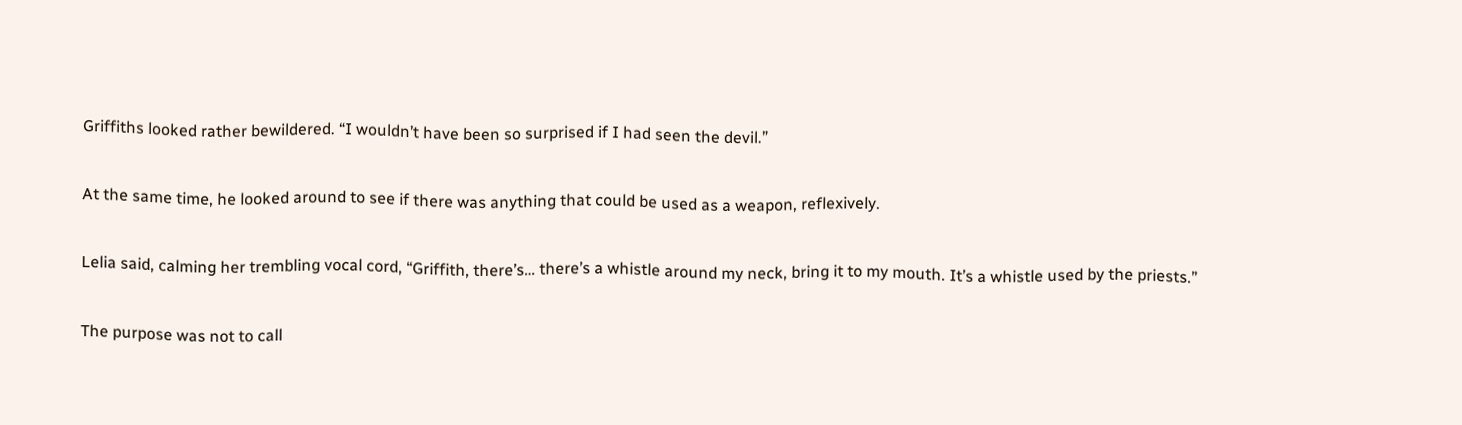Griffiths looked rather bewildered. “I wouldn’t have been so surprised if I had seen the devil.”


At the same time, he looked around to see if there was anything that could be used as a weapon, reflexively.


Lelia said, calming her trembling vocal cord, “Griffith, there’s… there’s a whistle around my neck, bring it to my mouth. It’s a whistle used by the priests.”


The purpose was not to call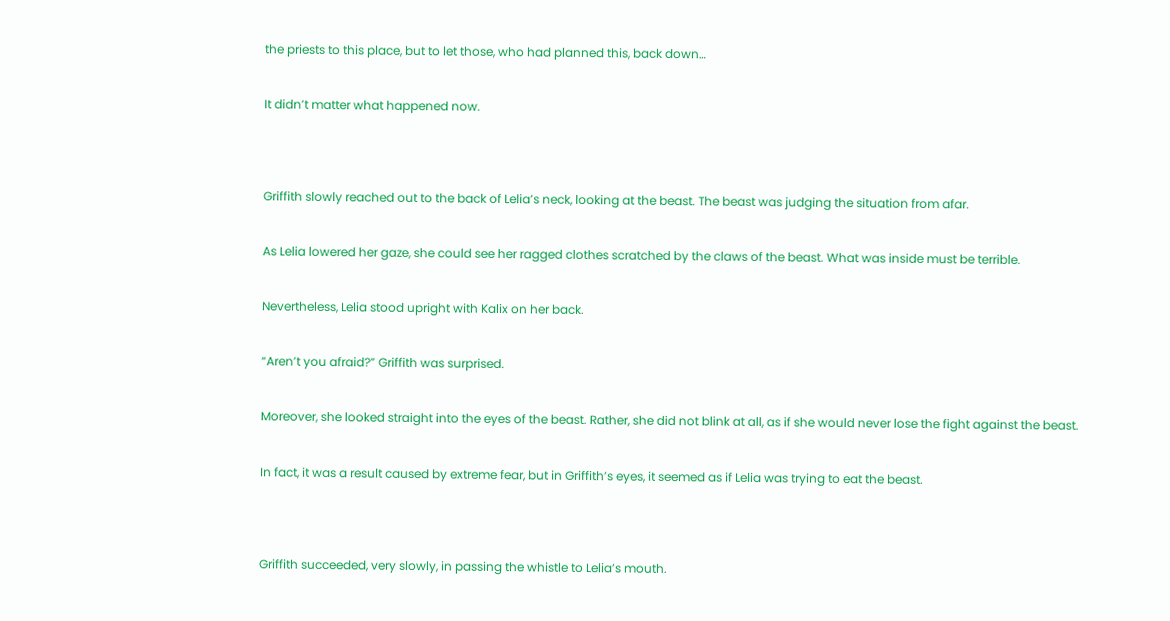the priests to this place, but to let those, who had planned this, back down…


It didn’t matter what happened now.




Griffith slowly reached out to the back of Lelia’s neck, looking at the beast. The beast was judging the situation from afar.


As Lelia lowered her gaze, she could see her ragged clothes scratched by the claws of the beast. What was inside must be terrible.


Nevertheless, Lelia stood upright with Kalix on her back.


“Aren’t you afraid?” Griffith was surprised.


Moreover, she looked straight into the eyes of the beast. Rather, she did not blink at all, as if she would never lose the fight against the beast.


In fact, it was a result caused by extreme fear, but in Griffith’s eyes, it seemed as if Lelia was trying to eat the beast.




Griffith succeeded, very slowly, in passing the whistle to Lelia’s mouth.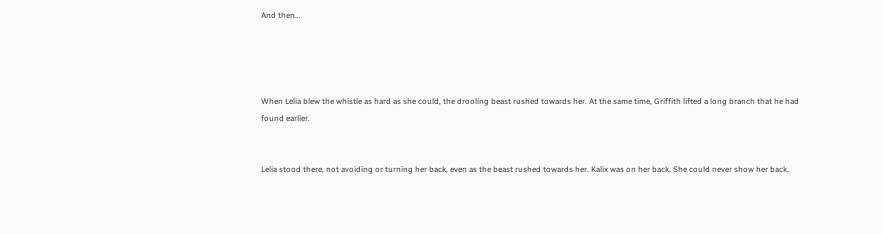And then…




When Lelia blew the whistle as hard as she could, the drooling beast rushed towards her. At the same time, Griffith lifted a long branch that he had found earlier.


Lelia stood there, not avoiding or turning her back, even as the beast rushed towards her. Kalix was on her back. She could never show her back.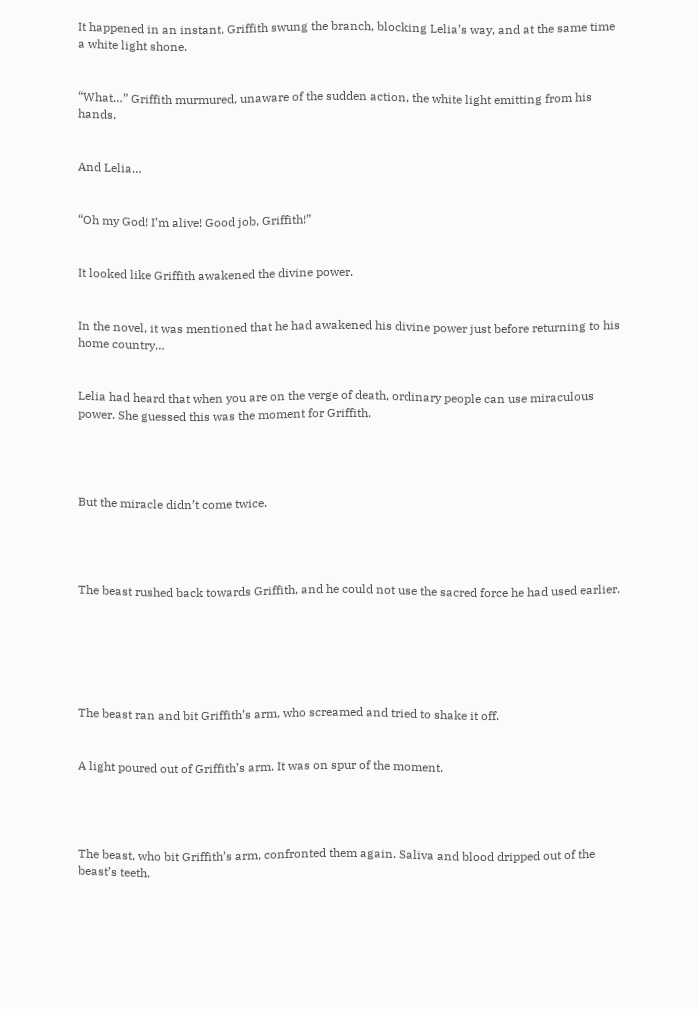It happened in an instant. Griffith swung the branch, blocking Lelia’s way, and at the same time a white light shone.


“What…” Griffith murmured, unaware of the sudden action, the white light emitting from his hands.


And Lelia…


“Oh my God! I’m alive! Good job, Griffith!”


It looked like Griffith awakened the divine power.


In the novel, it was mentioned that he had awakened his divine power just before returning to his home country…


Lelia had heard that when you are on the verge of death, ordinary people can use miraculous power. She guessed this was the moment for Griffith.




But the miracle didn’t come twice.




The beast rushed back towards Griffith, and he could not use the sacred force he had used earlier.






The beast ran and bit Griffith’s arm, who screamed and tried to shake it off.


A light poured out of Griffith’s arm. It was on spur of the moment.




The beast, who bit Griffith’s arm, confronted them again. Saliva and blood dripped out of the beast’s teeth.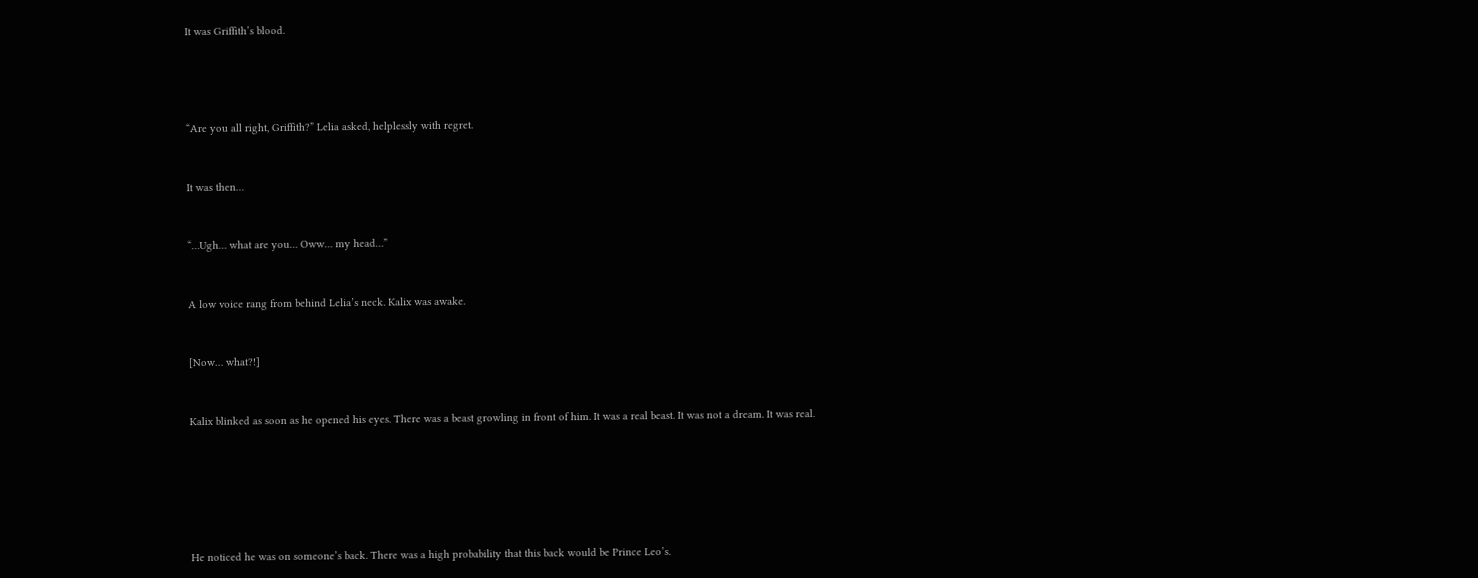It was Griffith’s blood.




“Are you all right, Griffith?” Lelia asked, helplessly with regret.


It was then…


“…Ugh… what are you… Oww… my head…”


A low voice rang from behind Lelia’s neck. Kalix was awake.


[Now… what?!]


Kalix blinked as soon as he opened his eyes. There was a beast growling in front of him. It was a real beast. It was not a dream. It was real.






He noticed he was on someone’s back. There was a high probability that this back would be Prince Leo’s.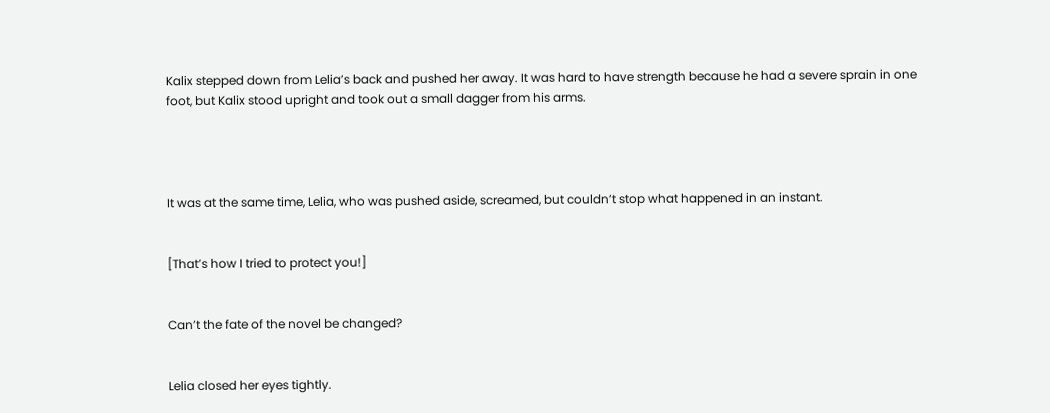Kalix stepped down from Lelia’s back and pushed her away. It was hard to have strength because he had a severe sprain in one foot, but Kalix stood upright and took out a small dagger from his arms.




It was at the same time, Lelia, who was pushed aside, screamed, but couldn’t stop what happened in an instant.


[That’s how I tried to protect you!]


Can’t the fate of the novel be changed?


Lelia closed her eyes tightly.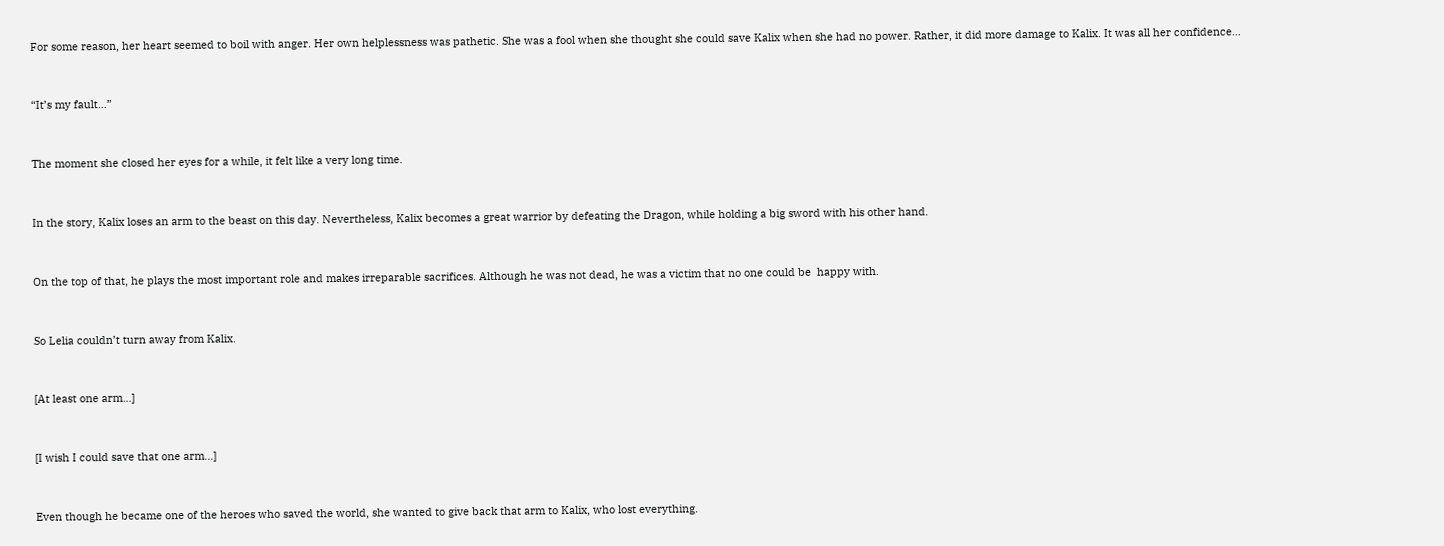For some reason, her heart seemed to boil with anger. Her own helplessness was pathetic. She was a fool when she thought she could save Kalix when she had no power. Rather, it did more damage to Kalix. It was all her confidence…


“It’s my fault…”


The moment she closed her eyes for a while, it felt like a very long time.


In the story, Kalix loses an arm to the beast on this day. Nevertheless, Kalix becomes a great warrior by defeating the Dragon, while holding a big sword with his other hand.


On the top of that, he plays the most important role and makes irreparable sacrifices. Although he was not dead, he was a victim that no one could be  happy with.


So Lelia couldn’t turn away from Kalix.


[At least one arm…]


[I wish I could save that one arm…]


Even though he became one of the heroes who saved the world, she wanted to give back that arm to Kalix, who lost everything.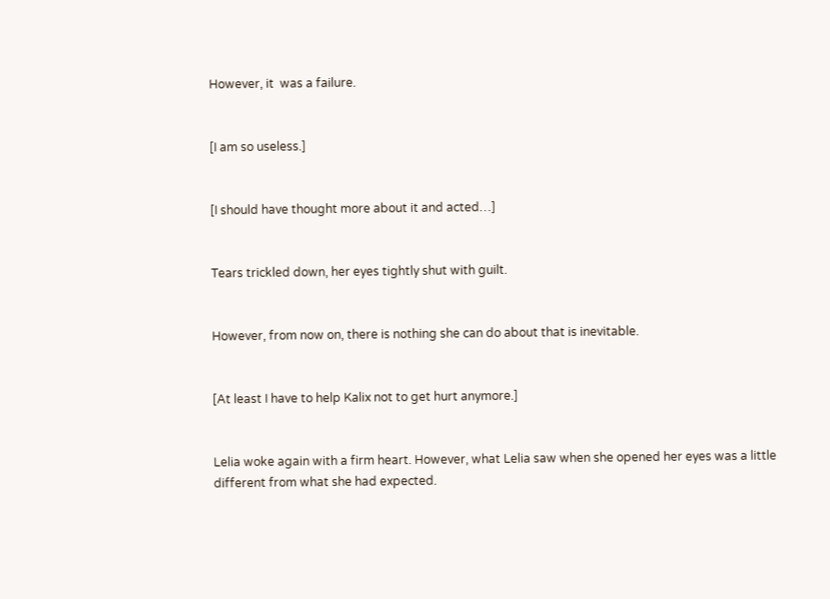However, it  was a failure.


[I am so useless.]


[I should have thought more about it and acted…]


Tears trickled down, her eyes tightly shut with guilt.


However, from now on, there is nothing she can do about that is inevitable.


[At least I have to help Kalix not to get hurt anymore.]


Lelia woke again with a firm heart. However, what Lelia saw when she opened her eyes was a little different from what she had expected.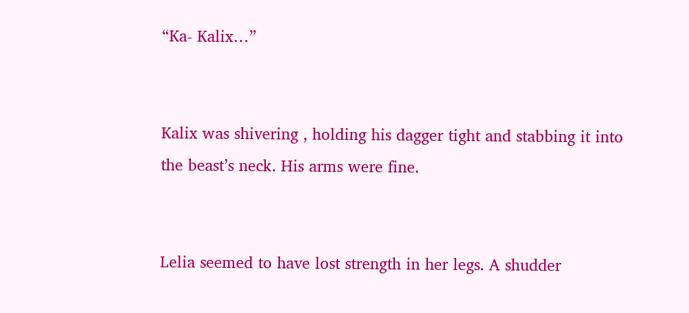“Ka- Kalix…”


Kalix was shivering , holding his dagger tight and stabbing it into the beast’s neck. His arms were fine.


Lelia seemed to have lost strength in her legs. A shudder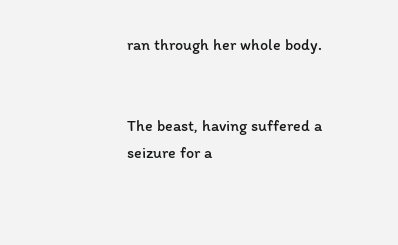ran through her whole body.


The beast, having suffered a seizure for a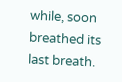while, soon breathed its last breath.